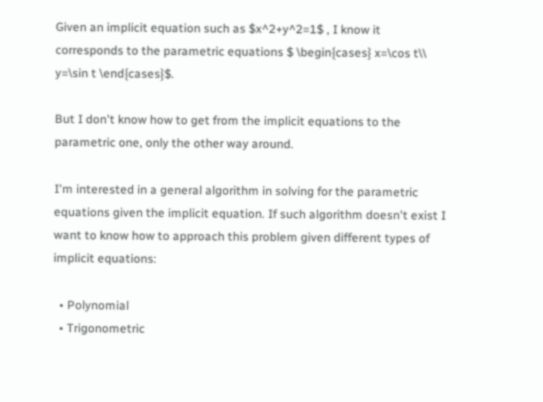Given an implicit equation such as $x^2+y^2=1$ , I know it corresponds to the parametric equations $ \begin{cases} x=\cos t\\ y=\sin t \end{cases}$.

But I don't know how to get from the implicit equations to the parametric one, only the other way around.

I'm interested in a general algorithm in solving for the parametric equations given the implicit equation. If such algorithm doesn't exist I want to know how to approach this problem given different types of implicit equations:

  • Polynomial
  • Trigonometric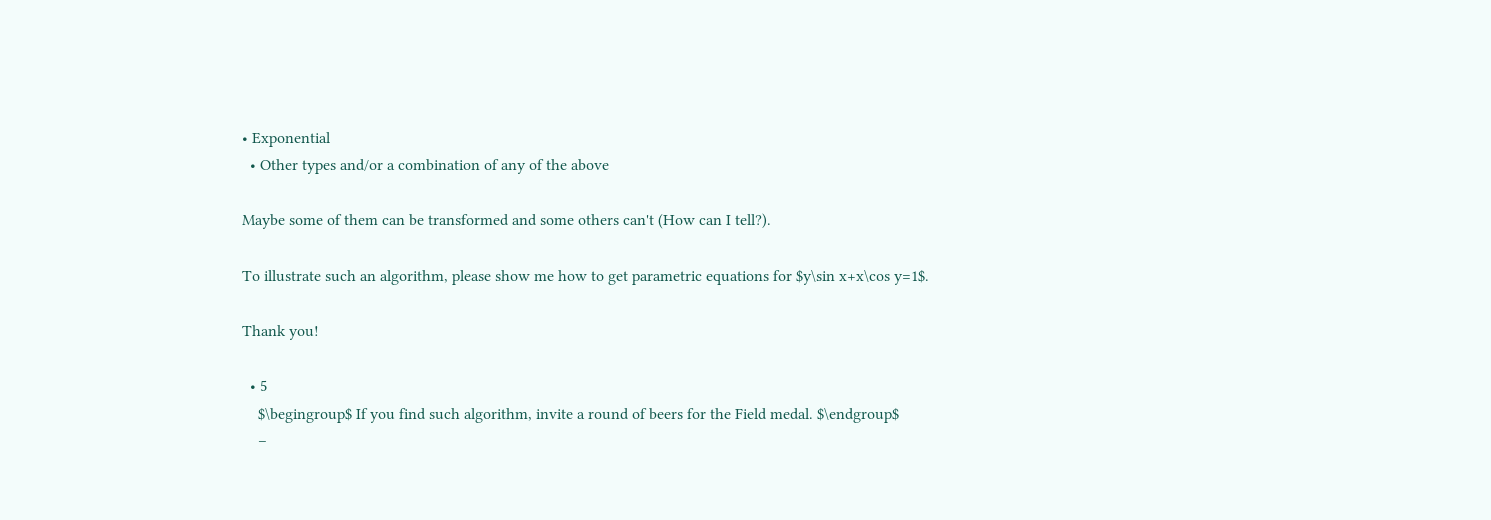• Exponential
  • Other types and/or a combination of any of the above

Maybe some of them can be transformed and some others can't (How can I tell?).

To illustrate such an algorithm, please show me how to get parametric equations for $y\sin x+x\cos y=1$.

Thank you!

  • 5
    $\begingroup$ If you find such algorithm, invite a round of beers for the Field medal. $\endgroup$
    –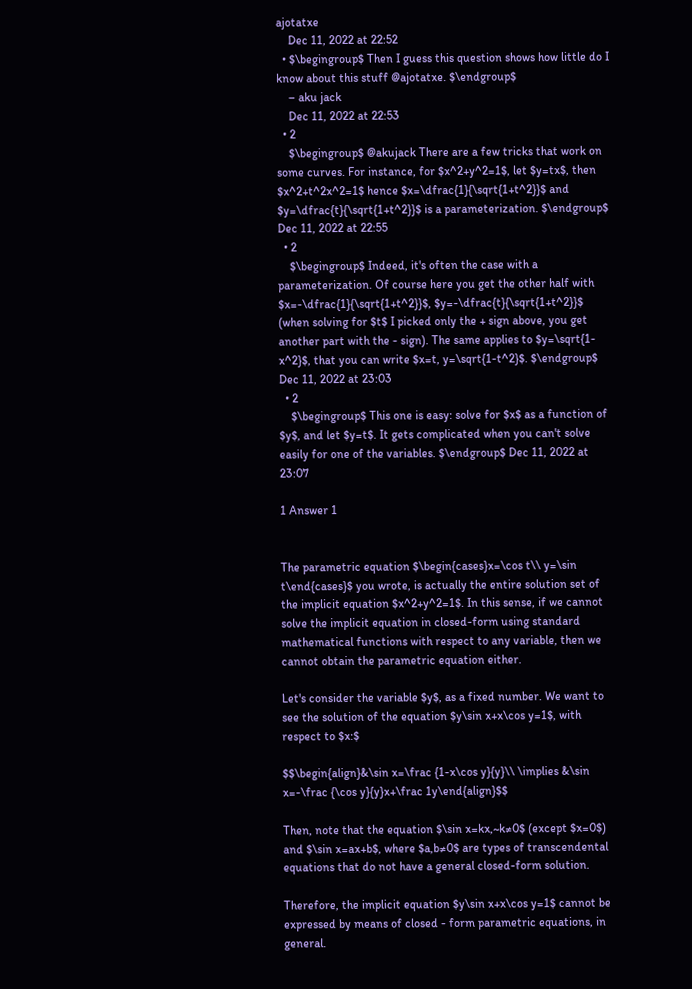ajotatxe
    Dec 11, 2022 at 22:52
  • $\begingroup$ Then I guess this question shows how little do I know about this stuff @ajotatxe. $\endgroup$
    – aku jack
    Dec 11, 2022 at 22:53
  • 2
    $\begingroup$ @akujack There are a few tricks that work on some curves. For instance, for $x^2+y^2=1$, let $y=tx$, then $x^2+t^2x^2=1$ hence $x=\dfrac{1}{\sqrt{1+t^2}}$ and $y=\dfrac{t}{\sqrt{1+t^2}}$ is a parameterization. $\endgroup$ Dec 11, 2022 at 22:55
  • 2
    $\begingroup$ Indeed, it's often the case with a parameterization. Of course here you get the other half with $x=-\dfrac{1}{\sqrt{1+t^2}}$, $y=-\dfrac{t}{\sqrt{1+t^2}}$ (when solving for $t$ I picked only the + sign above, you get another part with the - sign). The same applies to $y=\sqrt{1-x^2}$, that you can write $x=t, y=\sqrt{1-t^2}$. $\endgroup$ Dec 11, 2022 at 23:03
  • 2
    $\begingroup$ This one is easy: solve for $x$ as a function of $y$, and let $y=t$. It gets complicated when you can't solve easily for one of the variables. $\endgroup$ Dec 11, 2022 at 23:07

1 Answer 1


The parametric equation $\begin{cases}x=\cos t\\ y=\sin t\end{cases}$ you wrote, is actually the entire solution set of the implicit equation $x^2+y^2=1$. In this sense, if we cannot solve the implicit equation in closed-form using standard mathematical functions with respect to any variable, then we cannot obtain the parametric equation either.

Let's consider the variable $y$, as a fixed number. We want to see the solution of the equation $y\sin x+x\cos y=1$, with respect to $x:$

$$\begin{align}&\sin x=\frac {1-x\cos y}{y}\\ \implies &\sin x=-\frac {\cos y}{y}x+\frac 1y\end{align}$$

Then, note that the equation $\sin x=kx,~k≠0$ (except $x=0$) and $\sin x=ax+b$, where $a,b≠0$ are types of transcendental equations that do not have a general closed-form solution.

Therefore, the implicit equation $y\sin x+x\cos y=1$ cannot be expressed by means of closed - form parametric equations, in general.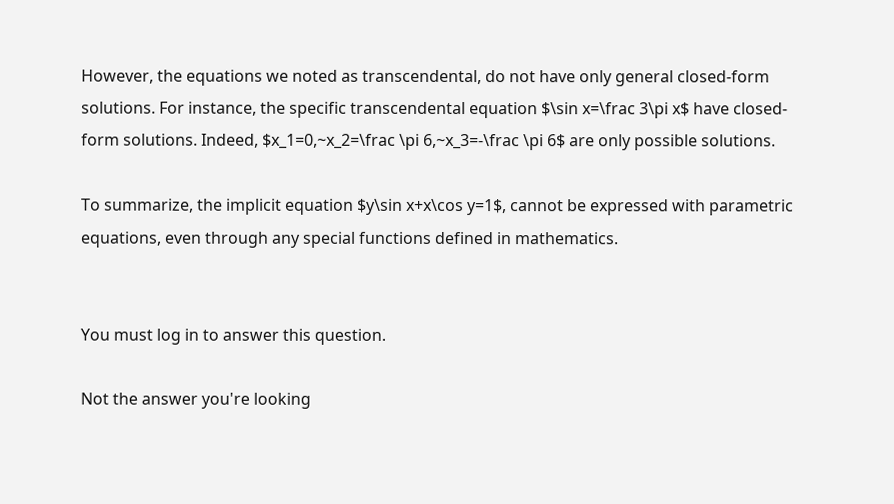However, the equations we noted as transcendental, do not have only general closed-form solutions. For instance, the specific transcendental equation $\sin x=\frac 3\pi x$ have closed-form solutions. Indeed, $x_1=0,~x_2=\frac \pi 6,~x_3=-\frac \pi 6$ are only possible solutions.

To summarize, the implicit equation $y\sin x+x\cos y=1$, cannot be expressed with parametric equations, even through any special functions defined in mathematics.


You must log in to answer this question.

Not the answer you're looking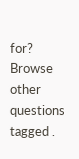for? Browse other questions tagged .